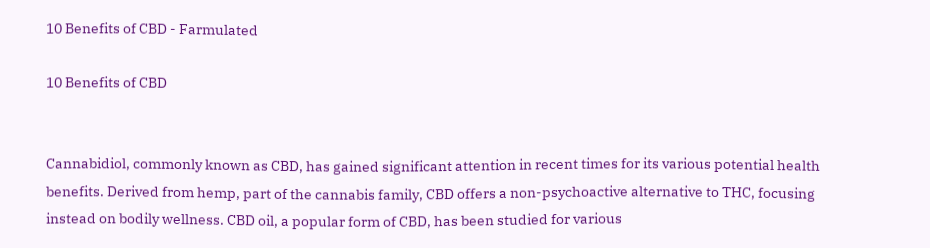10 Benefits of CBD - Farmulated

10 Benefits of CBD


Cannabidiol, commonly known as CBD, has gained significant attention in recent times for its various potential health benefits. Derived from hemp, part of the cannabis family, CBD offers a non-psychoactive alternative to THC, focusing instead on bodily wellness. CBD oil, a popular form of CBD, has been studied for various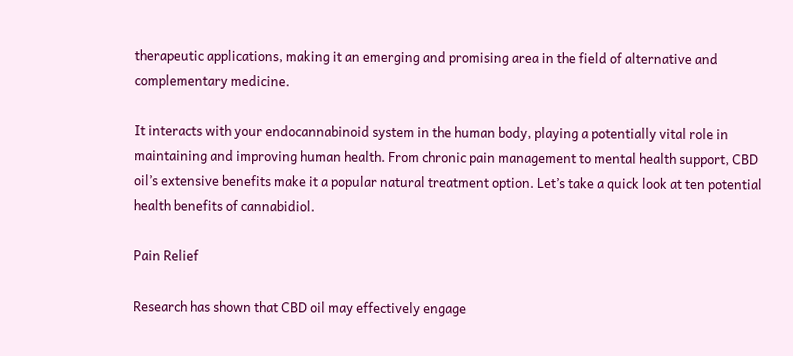therapeutic applications, making it an emerging and promising area in the field of alternative and complementary medicine.

It interacts with your endocannabinoid system in the human body, playing a potentially vital role in maintaining and improving human health. From chronic pain management to mental health support, CBD oil’s extensive benefits make it a popular natural treatment option. Let’s take a quick look at ten potential health benefits of cannabidiol.

Pain Relief

Research has shown that CBD oil may effectively engage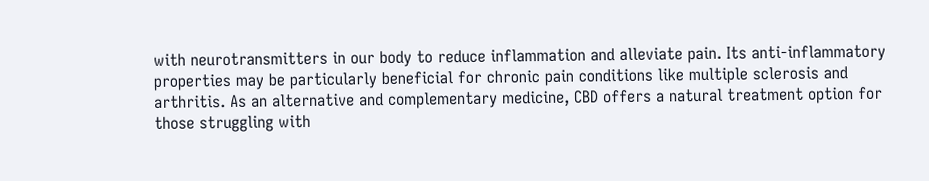with neurotransmitters in our body to reduce inflammation and alleviate pain. Its anti-inflammatory properties may be particularly beneficial for chronic pain conditions like multiple sclerosis and arthritis. As an alternative and complementary medicine, CBD offers a natural treatment option for those struggling with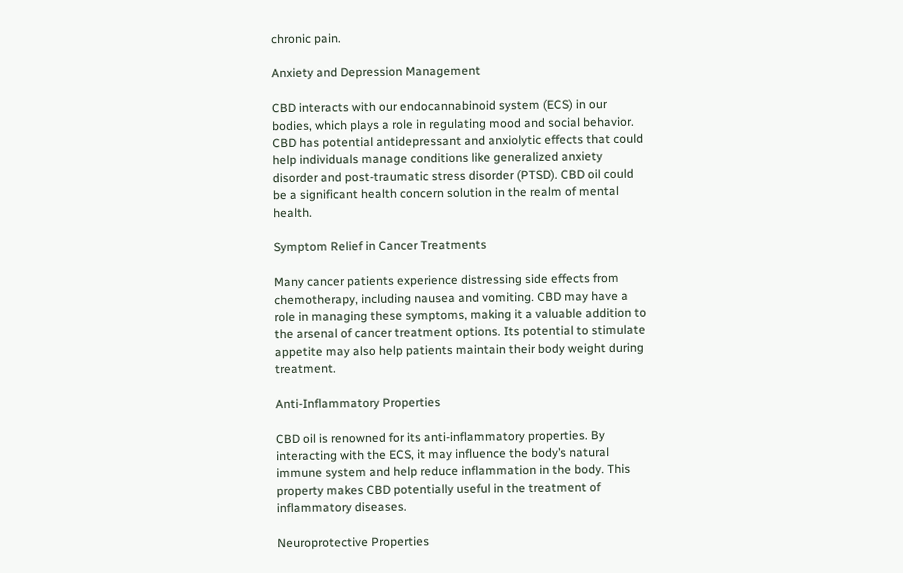chronic pain.

Anxiety and Depression Management

CBD interacts with our endocannabinoid system (ECS) in our bodies, which plays a role in regulating mood and social behavior. CBD has potential antidepressant and anxiolytic effects that could help individuals manage conditions like generalized anxiety disorder and post-traumatic stress disorder (PTSD). CBD oil could be a significant health concern solution in the realm of mental health.

Symptom Relief in Cancer Treatments

Many cancer patients experience distressing side effects from chemotherapy, including nausea and vomiting. CBD may have a role in managing these symptoms, making it a valuable addition to the arsenal of cancer treatment options. Its potential to stimulate appetite may also help patients maintain their body weight during treatment.

Anti-Inflammatory Properties

CBD oil is renowned for its anti-inflammatory properties. By interacting with the ECS, it may influence the body’s natural immune system and help reduce inflammation in the body. This property makes CBD potentially useful in the treatment of inflammatory diseases.

Neuroprotective Properties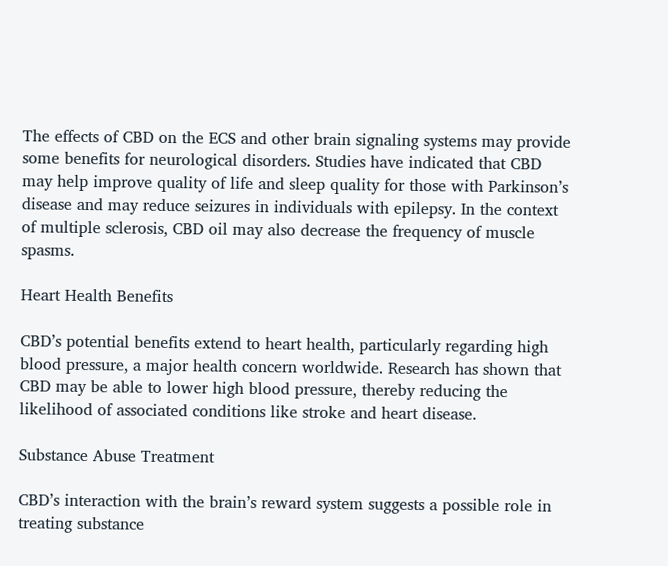The effects of CBD on the ECS and other brain signaling systems may provide some benefits for neurological disorders. Studies have indicated that CBD may help improve quality of life and sleep quality for those with Parkinson’s disease and may reduce seizures in individuals with epilepsy. In the context of multiple sclerosis, CBD oil may also decrease the frequency of muscle spasms.

Heart Health Benefits

CBD’s potential benefits extend to heart health, particularly regarding high blood pressure, a major health concern worldwide. Research has shown that CBD may be able to lower high blood pressure, thereby reducing the likelihood of associated conditions like stroke and heart disease.

Substance Abuse Treatment

CBD’s interaction with the brain’s reward system suggests a possible role in treating substance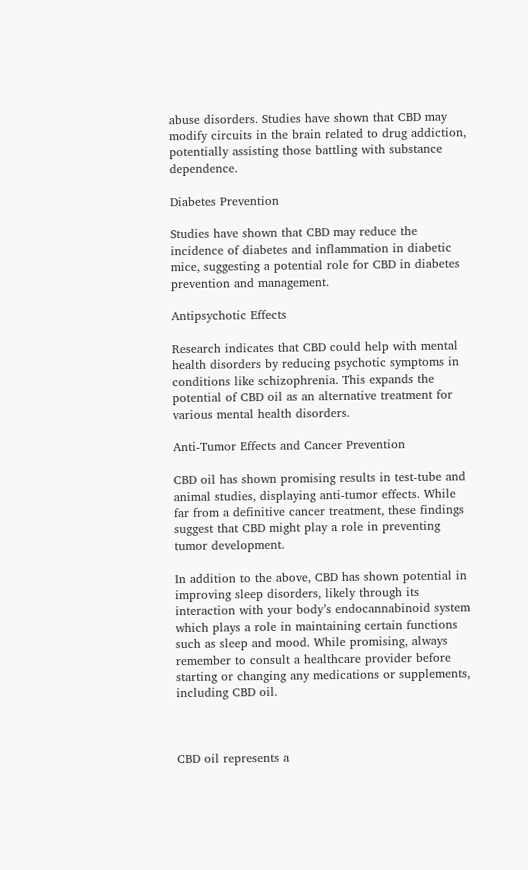abuse disorders. Studies have shown that CBD may modify circuits in the brain related to drug addiction, potentially assisting those battling with substance dependence.

Diabetes Prevention

Studies have shown that CBD may reduce the incidence of diabetes and inflammation in diabetic mice, suggesting a potential role for CBD in diabetes prevention and management.

Antipsychotic Effects

Research indicates that CBD could help with mental health disorders by reducing psychotic symptoms in conditions like schizophrenia. This expands the potential of CBD oil as an alternative treatment for various mental health disorders.

Anti-Tumor Effects and Cancer Prevention

CBD oil has shown promising results in test-tube and animal studies, displaying anti-tumor effects. While far from a definitive cancer treatment, these findings suggest that CBD might play a role in preventing tumor development.

In addition to the above, CBD has shown potential in improving sleep disorders, likely through its interaction with your body’s endocannabinoid system which plays a role in maintaining certain functions such as sleep and mood. While promising, always remember to consult a healthcare provider before starting or changing any medications or supplements, including CBD oil.



CBD oil represents a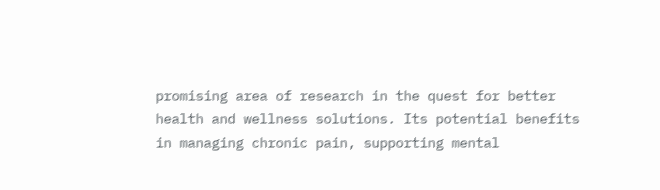promising area of research in the quest for better health and wellness solutions. Its potential benefits in managing chronic pain, supporting mental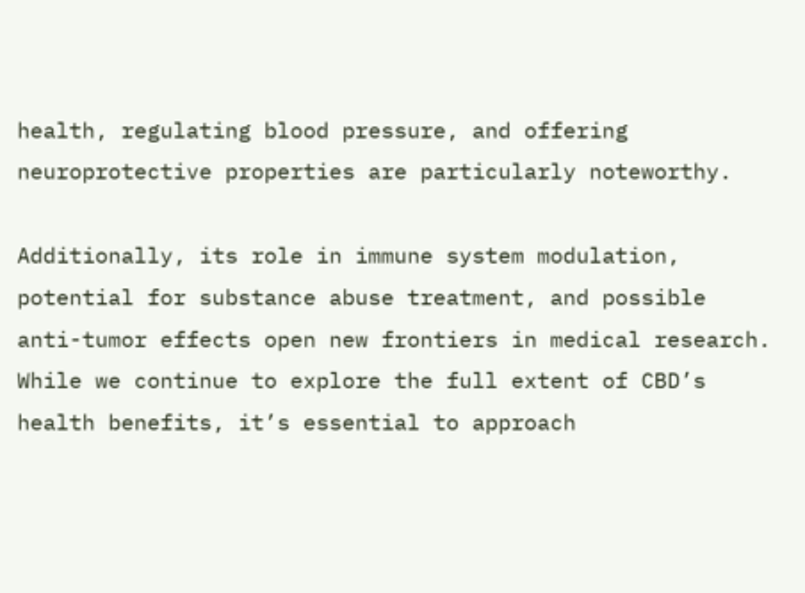health, regulating blood pressure, and offering neuroprotective properties are particularly noteworthy.

Additionally, its role in immune system modulation, potential for substance abuse treatment, and possible anti-tumor effects open new frontiers in medical research. While we continue to explore the full extent of CBD’s health benefits, it’s essential to approach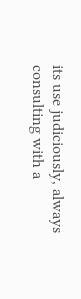its use judiciously, always consulting with a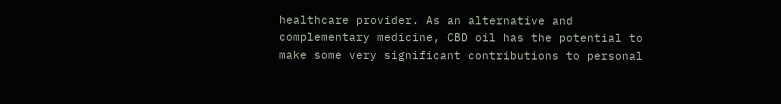healthcare provider. As an alternative and complementary medicine, CBD oil has the potential to make some very significant contributions to personal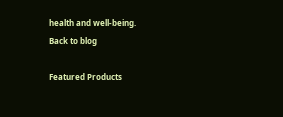health and well-being.
Back to blog

Featured Products